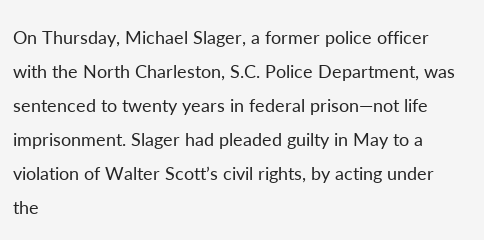On Thursday, Michael Slager, a former police officer with the North Charleston, S.C. Police Department, was sentenced to twenty years in federal prison—not life imprisonment. Slager had pleaded guilty in May to a violation of Walter Scott’s civil rights, by acting under the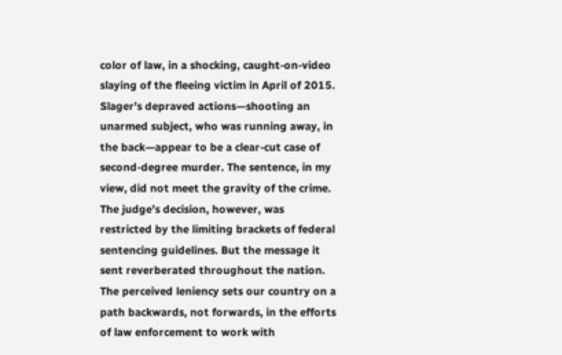color of law, in a shocking, caught-on-video slaying of the fleeing victim in April of 2015. Slager’s depraved actions—shooting an unarmed subject, who was running away, in the back—appear to be a clear-cut case of second-degree murder. The sentence, in my view, did not meet the gravity of the crime. The judge’s decision, however, was restricted by the limiting brackets of federal sentencing guidelines. But the message it sent reverberated throughout the nation. The perceived leniency sets our country on a path backwards, not forwards, in the efforts of law enforcement to work with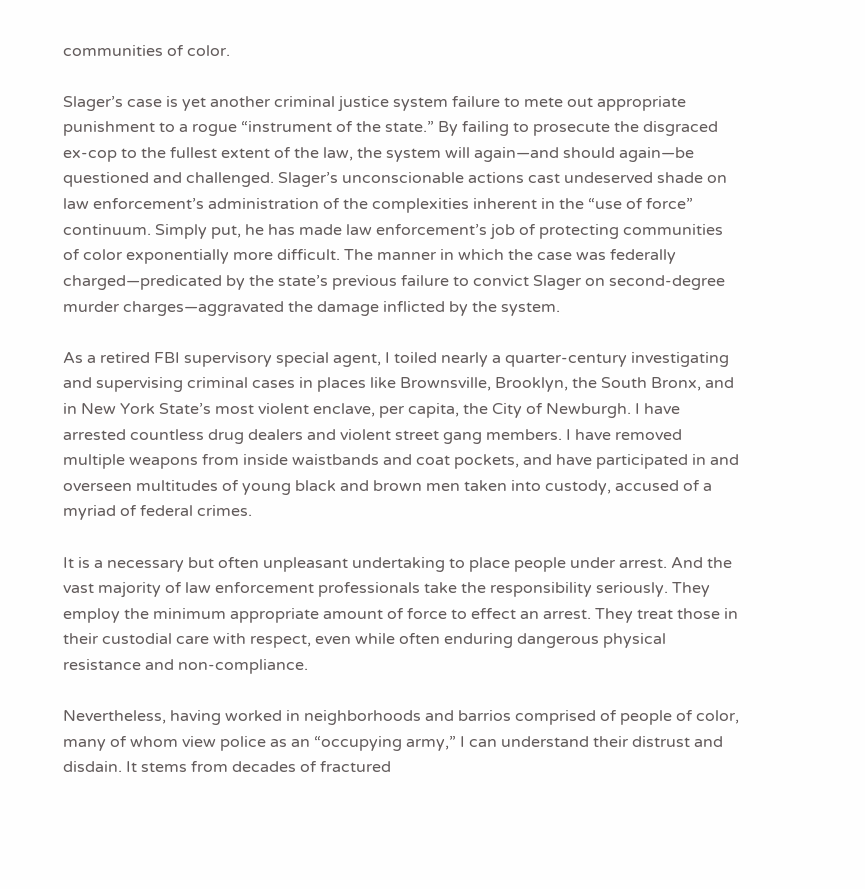communities of color.

Slager’s case is yet another criminal justice system failure to mete out appropriate punishment to a rogue “instrument of the state.” By failing to prosecute the disgraced ex-cop to the fullest extent of the law, the system will again—and should again—be questioned and challenged. Slager’s unconscionable actions cast undeserved shade on law enforcement’s administration of the complexities inherent in the “use of force” continuum. Simply put, he has made law enforcement’s job of protecting communities of color exponentially more difficult. The manner in which the case was federally charged—predicated by the state’s previous failure to convict Slager on second-degree murder charges—aggravated the damage inflicted by the system.

As a retired FBI supervisory special agent, I toiled nearly a quarter-century investigating and supervising criminal cases in places like Brownsville, Brooklyn, the South Bronx, and in New York State’s most violent enclave, per capita, the City of Newburgh. I have arrested countless drug dealers and violent street gang members. I have removed multiple weapons from inside waistbands and coat pockets, and have participated in and overseen multitudes of young black and brown men taken into custody, accused of a myriad of federal crimes.

It is a necessary but often unpleasant undertaking to place people under arrest. And the vast majority of law enforcement professionals take the responsibility seriously. They employ the minimum appropriate amount of force to effect an arrest. They treat those in their custodial care with respect, even while often enduring dangerous physical resistance and non-compliance.

Nevertheless, having worked in neighborhoods and barrios comprised of people of color, many of whom view police as an “occupying army,” I can understand their distrust and disdain. It stems from decades of fractured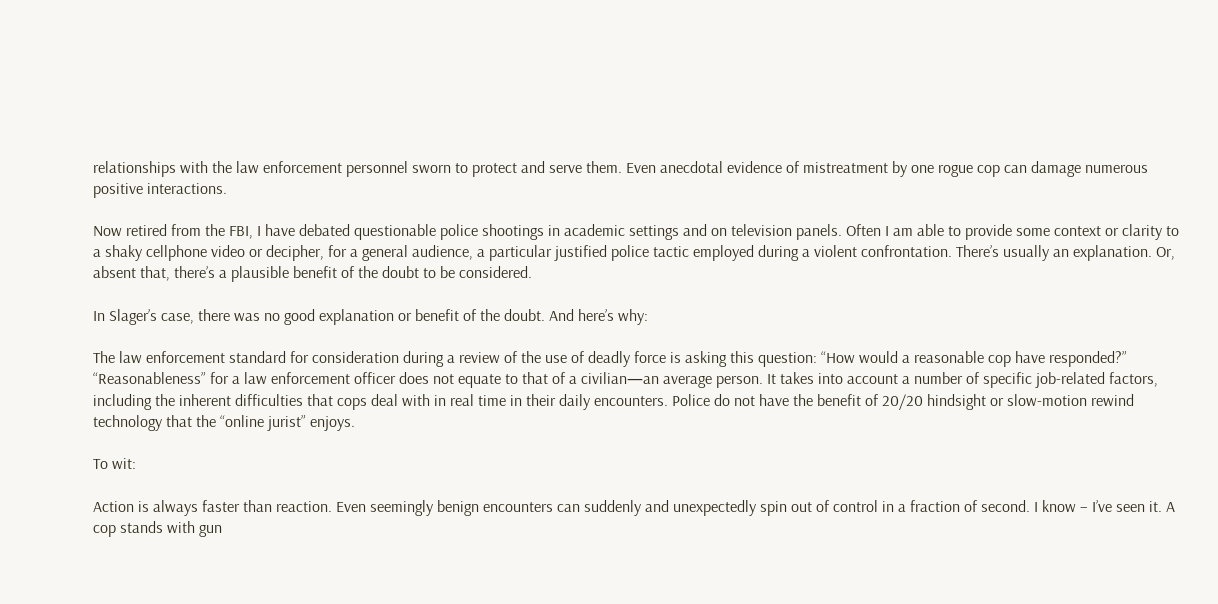relationships with the law enforcement personnel sworn to protect and serve them. Even anecdotal evidence of mistreatment by one rogue cop can damage numerous positive interactions.

Now retired from the FBI, I have debated questionable police shootings in academic settings and on television panels. Often I am able to provide some context or clarity to a shaky cellphone video or decipher, for a general audience, a particular justified police tactic employed during a violent confrontation. There’s usually an explanation. Or, absent that, there’s a plausible benefit of the doubt to be considered.

In Slager’s case, there was no good explanation or benefit of the doubt. And here’s why:

The law enforcement standard for consideration during a review of the use of deadly force is asking this question: “How would a reasonable cop have responded?” “Reasonableness” for a law enforcement officer does not equate to that of a civilian—an average person. It takes into account a number of specific job-related factors, including the inherent difficulties that cops deal with in real time in their daily encounters. Police do not have the benefit of 20/20 hindsight or slow-motion rewind technology that the “online jurist” enjoys.

To wit:

Action is always faster than reaction. Even seemingly benign encounters can suddenly and unexpectedly spin out of control in a fraction of second. I know – I’ve seen it. A cop stands with gun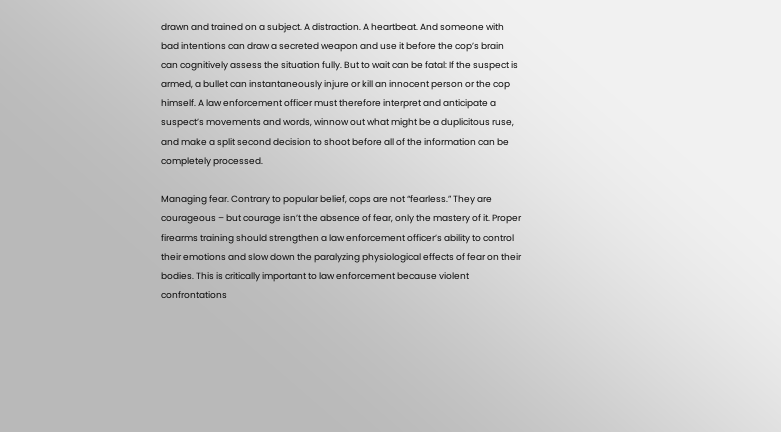drawn and trained on a subject. A distraction. A heartbeat. And someone with bad intentions can draw a secreted weapon and use it before the cop’s brain can cognitively assess the situation fully. But to wait can be fatal: If the suspect is armed, a bullet can instantaneously injure or kill an innocent person or the cop himself. A law enforcement officer must therefore interpret and anticipate a suspect’s movements and words, winnow out what might be a duplicitous ruse, and make a split second decision to shoot before all of the information can be completely processed.

Managing fear. Contrary to popular belief, cops are not “fearless.” They are courageous – but courage isn’t the absence of fear, only the mastery of it. Proper firearms training should strengthen a law enforcement officer’s ability to control their emotions and slow down the paralyzing physiological effects of fear on their bodies. This is critically important to law enforcement because violent confrontations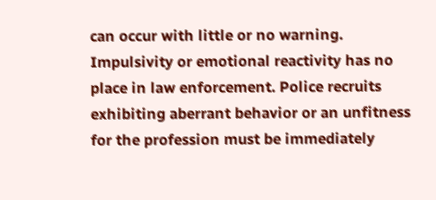can occur with little or no warning. Impulsivity or emotional reactivity has no place in law enforcement. Police recruits exhibiting aberrant behavior or an unfitness for the profession must be immediately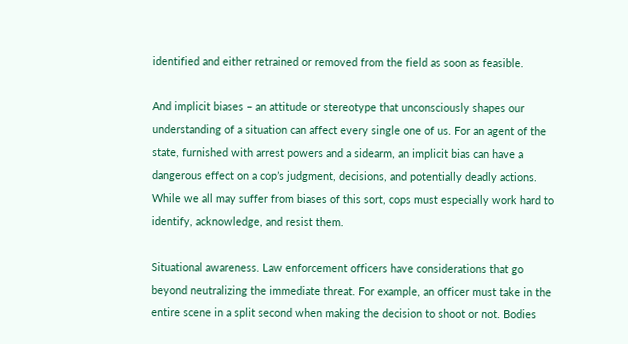identified and either retrained or removed from the field as soon as feasible.

And implicit biases – an attitude or stereotype that unconsciously shapes our understanding of a situation can affect every single one of us. For an agent of the state, furnished with arrest powers and a sidearm, an implicit bias can have a dangerous effect on a cop’s judgment, decisions, and potentially deadly actions. While we all may suffer from biases of this sort, cops must especially work hard to identify, acknowledge, and resist them.

Situational awareness. Law enforcement officers have considerations that go beyond neutralizing the immediate threat. For example, an officer must take in the entire scene in a split second when making the decision to shoot or not. Bodies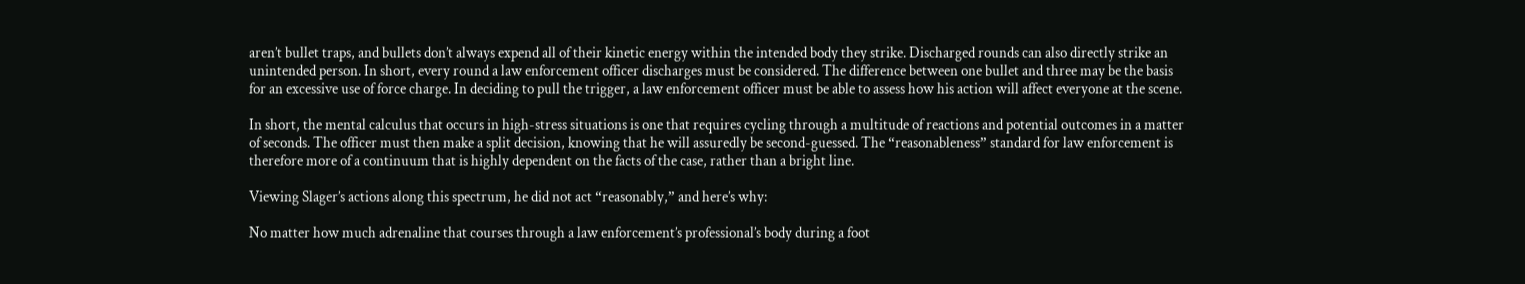aren’t bullet traps, and bullets don’t always expend all of their kinetic energy within the intended body they strike. Discharged rounds can also directly strike an unintended person. In short, every round a law enforcement officer discharges must be considered. The difference between one bullet and three may be the basis for an excessive use of force charge. In deciding to pull the trigger, a law enforcement officer must be able to assess how his action will affect everyone at the scene.

In short, the mental calculus that occurs in high-stress situations is one that requires cycling through a multitude of reactions and potential outcomes in a matter of seconds. The officer must then make a split decision, knowing that he will assuredly be second-guessed. The “reasonableness” standard for law enforcement is therefore more of a continuum that is highly dependent on the facts of the case, rather than a bright line.

Viewing Slager’s actions along this spectrum, he did not act “reasonably,” and here’s why:

No matter how much adrenaline that courses through a law enforcement’s professional’s body during a foot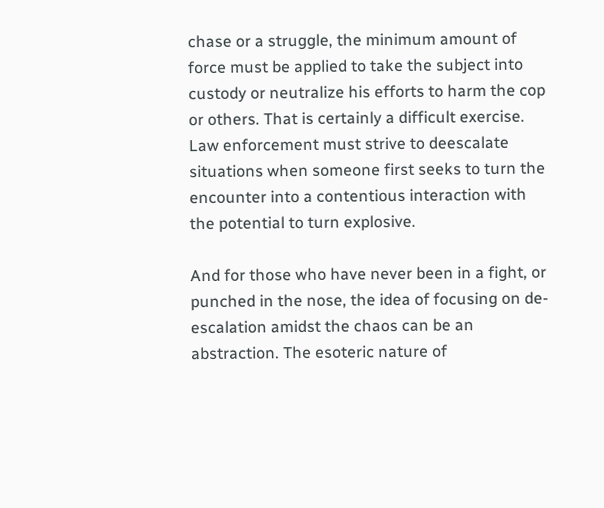chase or a struggle, the minimum amount of force must be applied to take the subject into custody or neutralize his efforts to harm the cop or others. That is certainly a difficult exercise. Law enforcement must strive to deescalate situations when someone first seeks to turn the encounter into a contentious interaction with the potential to turn explosive.

And for those who have never been in a fight, or punched in the nose, the idea of focusing on de-escalation amidst the chaos can be an abstraction. The esoteric nature of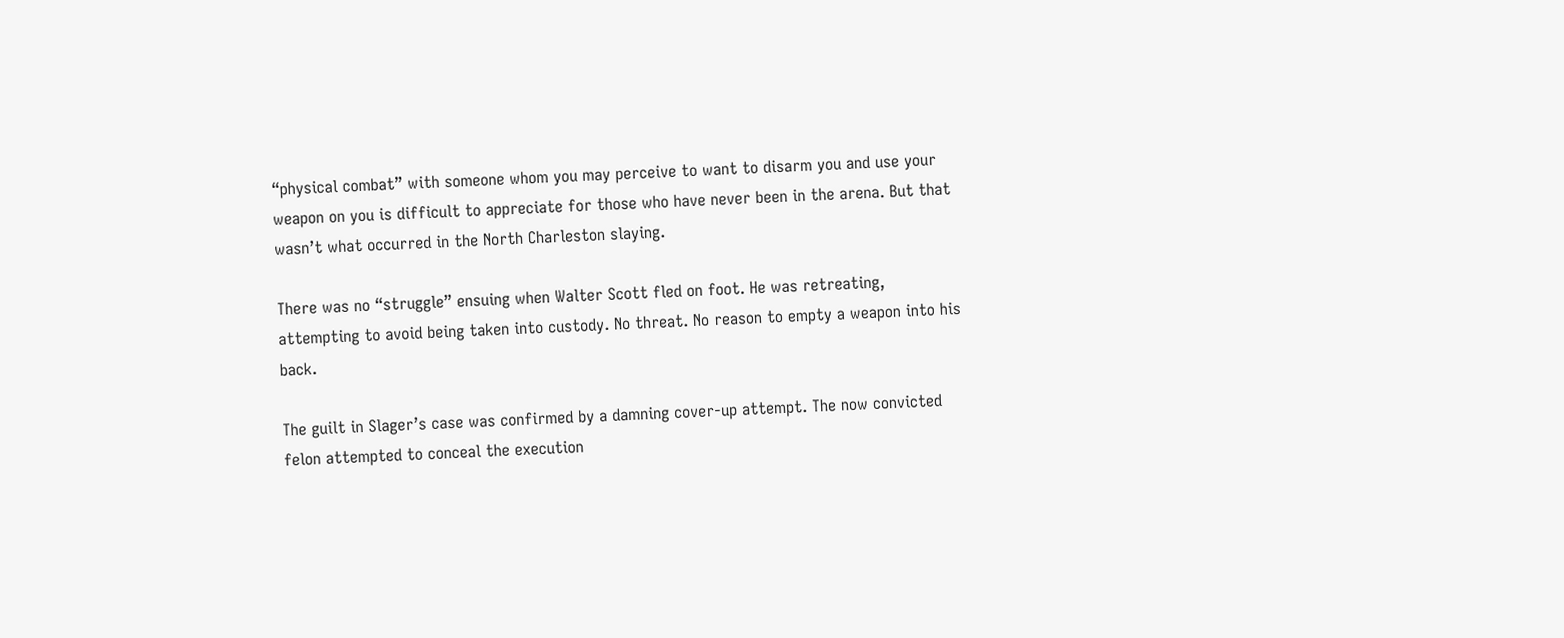“physical combat” with someone whom you may perceive to want to disarm you and use your weapon on you is difficult to appreciate for those who have never been in the arena. But that wasn’t what occurred in the North Charleston slaying.

There was no “struggle” ensuing when Walter Scott fled on foot. He was retreating, attempting to avoid being taken into custody. No threat. No reason to empty a weapon into his back.

The guilt in Slager’s case was confirmed by a damning cover-up attempt. The now convicted felon attempted to conceal the execution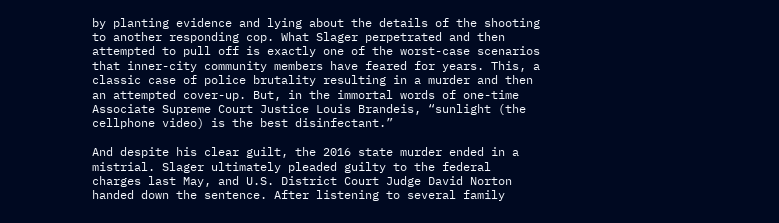by planting evidence and lying about the details of the shooting to another responding cop. What Slager perpetrated and then attempted to pull off is exactly one of the worst-case scenarios that inner-city community members have feared for years. This, a classic case of police brutality resulting in a murder and then an attempted cover-up. But, in the immortal words of one-time Associate Supreme Court Justice Louis Brandeis, “sunlight (the cellphone video) is the best disinfectant.”

And despite his clear guilt, the 2016 state murder ended in a mistrial. Slager ultimately pleaded guilty to the federal charges last May, and U.S. District Court Judge David Norton handed down the sentence. After listening to several family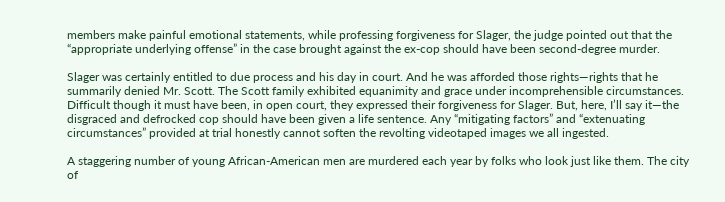members make painful emotional statements, while professing forgiveness for Slager, the judge pointed out that the “appropriate underlying offense” in the case brought against the ex-cop should have been second-degree murder.

Slager was certainly entitled to due process and his day in court. And he was afforded those rights—rights that he summarily denied Mr. Scott. The Scott family exhibited equanimity and grace under incomprehensible circumstances. Difficult though it must have been, in open court, they expressed their forgiveness for Slager. But, here, I’ll say it—the disgraced and defrocked cop should have been given a life sentence. Any “mitigating factors” and “extenuating circumstances” provided at trial honestly cannot soften the revolting videotaped images we all ingested.

A staggering number of young African-American men are murdered each year by folks who look just like them. The city of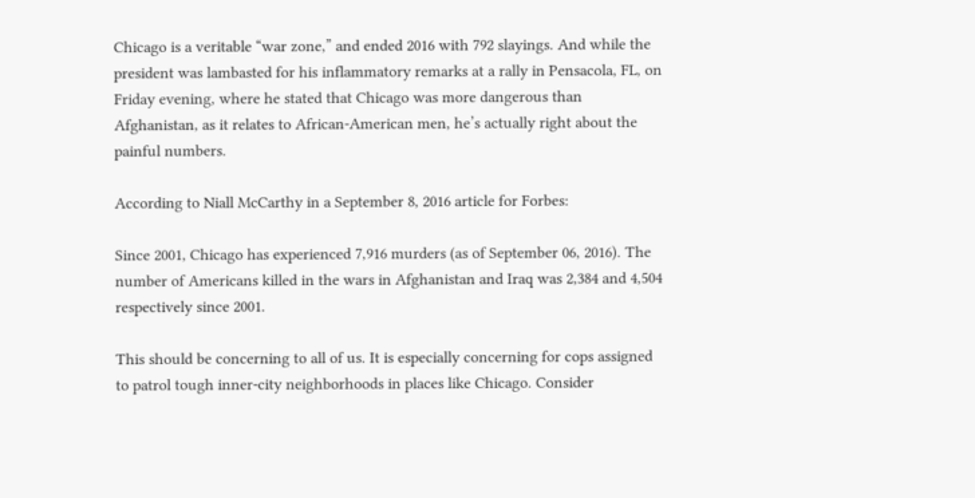Chicago is a veritable “war zone,” and ended 2016 with 792 slayings. And while the president was lambasted for his inflammatory remarks at a rally in Pensacola, FL, on Friday evening, where he stated that Chicago was more dangerous than Afghanistan, as it relates to African-American men, he’s actually right about the painful numbers.

According to Niall McCarthy in a September 8, 2016 article for Forbes:

Since 2001, Chicago has experienced 7,916 murders (as of September 06, 2016). The number of Americans killed in the wars in Afghanistan and Iraq was 2,384 and 4,504 respectively since 2001.

This should be concerning to all of us. It is especially concerning for cops assigned to patrol tough inner-city neighborhoods in places like Chicago. Consider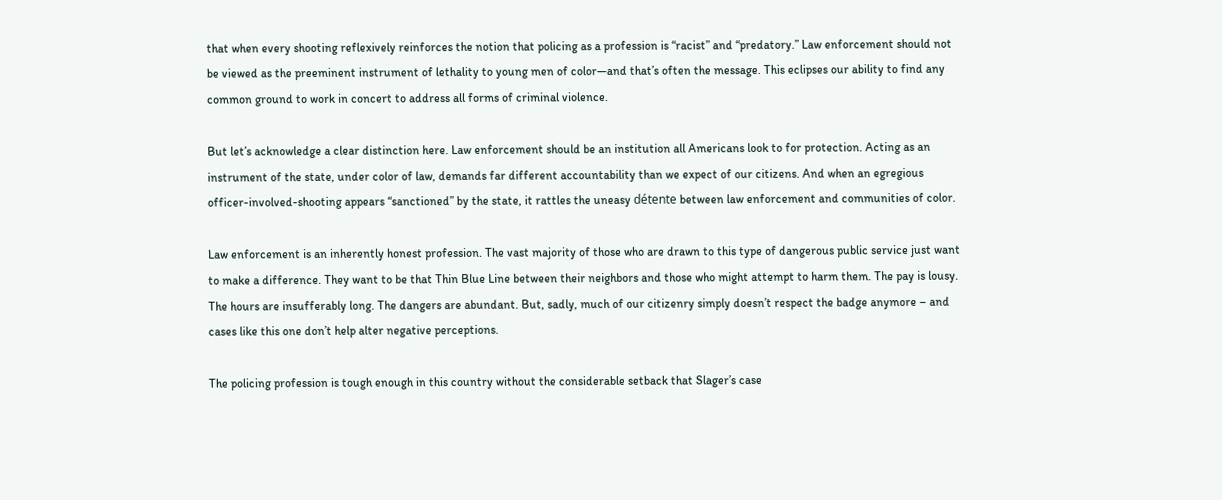that when every shooting reflexively reinforces the notion that policing as a profession is “racist” and “predatory.” Law enforcement should not be viewed as the preeminent instrument of lethality to young men of color—and that’s often the message. This eclipses our ability to find any common ground to work in concert to address all forms of criminal violence.

But let’s acknowledge a clear distinction here. Law enforcement should be an institution all Americans look to for protection. Acting as an instrument of the state, under color of law, demands far different accountability than we expect of our citizens. And when an egregious officer-involved-shooting appears “sanctioned” by the state, it rattles the uneasy détente between law enforcement and communities of color.

Law enforcement is an inherently honest profession. The vast majority of those who are drawn to this type of dangerous public service just want to make a difference. They want to be that Thin Blue Line between their neighbors and those who might attempt to harm them. The pay is lousy. The hours are insufferably long. The dangers are abundant. But, sadly, much of our citizenry simply doesn’t respect the badge anymore – and cases like this one don’t help alter negative perceptions.

The policing profession is tough enough in this country without the considerable setback that Slager’s case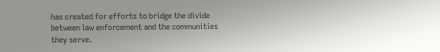has created for efforts to bridge the divide between law enforcement and the communities they serve.